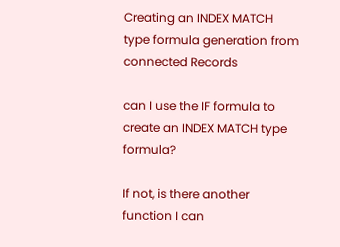Creating an INDEX MATCH type formula generation from connected Records

can I use the IF formula to create an INDEX MATCH type formula?

If not, is there another function I can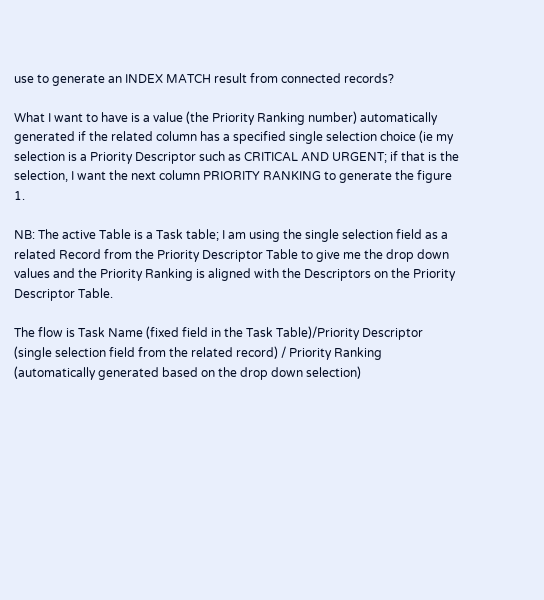use to generate an INDEX MATCH result from connected records?

What I want to have is a value (the Priority Ranking number) automatically generated if the related column has a specified single selection choice (ie my selection is a Priority Descriptor such as CRITICAL AND URGENT; if that is the selection, I want the next column PRIORITY RANKING to generate the figure 1.

NB: The active Table is a Task table; I am using the single selection field as a related Record from the Priority Descriptor Table to give me the drop down values and the Priority Ranking is aligned with the Descriptors on the Priority Descriptor Table.

The flow is Task Name (fixed field in the Task Table)/Priority Descriptor (single selection field from the related record) / Priority Ranking (automatically generated based on the drop down selection)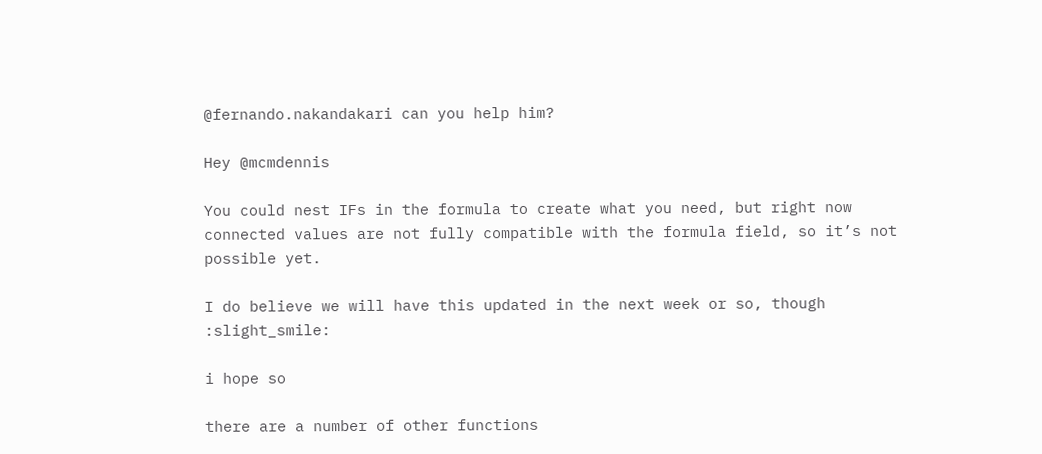@fernando.nakandakari can you help him?

Hey @mcmdennis

You could nest IFs in the formula to create what you need, but right now connected values are not fully compatible with the formula field, so it’s not possible yet.

I do believe we will have this updated in the next week or so, though :slight_smile:

i hope so

there are a number of other functions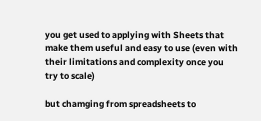you get used to applying with Sheets that make them useful and easy to use (even with their limitations and complexity once you try to scale)

but chamging from spreadsheets to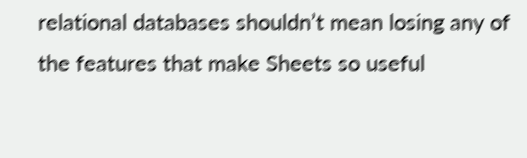relational databases shouldn’t mean losing any of the features that make Sheets so useful